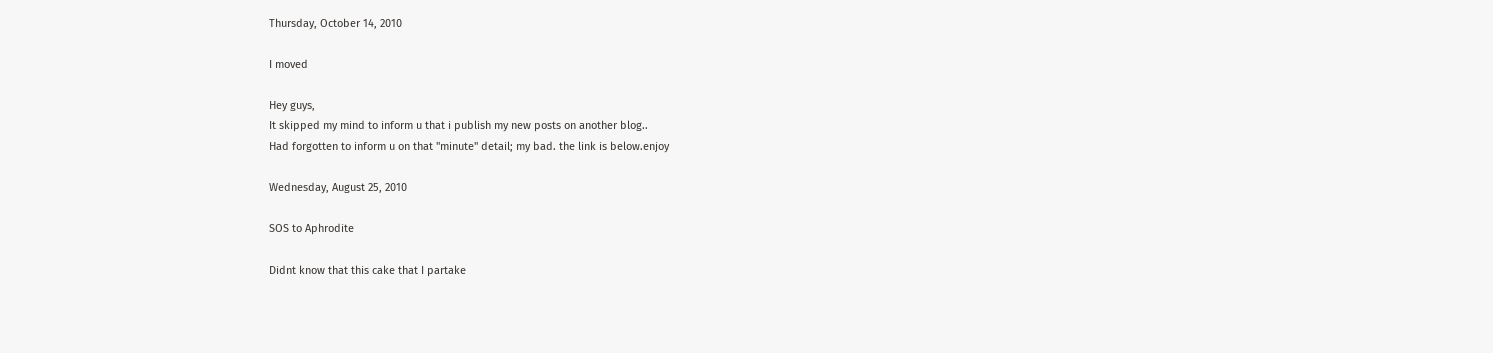Thursday, October 14, 2010

I moved

Hey guys,
It skipped my mind to inform u that i publish my new posts on another blog..
Had forgotten to inform u on that "minute" detail; my bad. the link is below.enjoy

Wednesday, August 25, 2010

SOS to Aphrodite

Didnt know that this cake that I partake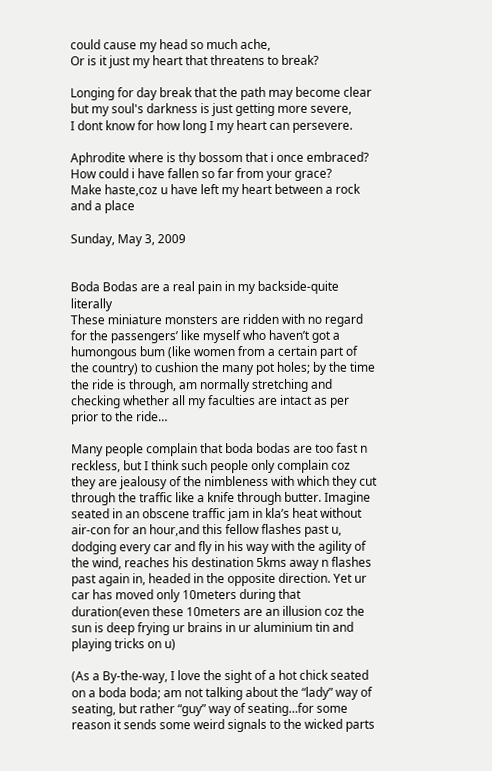could cause my head so much ache,
Or is it just my heart that threatens to break?

Longing for day break that the path may become clear
but my soul's darkness is just getting more severe,
I dont know for how long I my heart can persevere.

Aphrodite where is thy bossom that i once embraced?
How could i have fallen so far from your grace?
Make haste,coz u have left my heart between a rock and a place

Sunday, May 3, 2009


Boda Bodas are a real pain in my backside-quite literally
These miniature monsters are ridden with no regard for the passengers’ like myself who haven’t got a humongous bum (like women from a certain part of the country) to cushion the many pot holes; by the time the ride is through, am normally stretching and checking whether all my faculties are intact as per prior to the ride…

Many people complain that boda bodas are too fast n reckless, but I think such people only complain coz they are jealousy of the nimbleness with which they cut through the traffic like a knife through butter. Imagine seated in an obscene traffic jam in kla’s heat without air-con for an hour,and this fellow flashes past u, dodging every car and fly in his way with the agility of the wind, reaches his destination 5kms away n flashes past again in, headed in the opposite direction. Yet ur car has moved only 10meters during that duration(even these 10meters are an illusion coz the sun is deep frying ur brains in ur aluminium tin and playing tricks on u)

(As a By-the-way, I love the sight of a hot chick seated on a boda boda; am not talking about the “lady” way of seating, but rather “guy” way of seating…for some reason it sends some weird signals to the wicked parts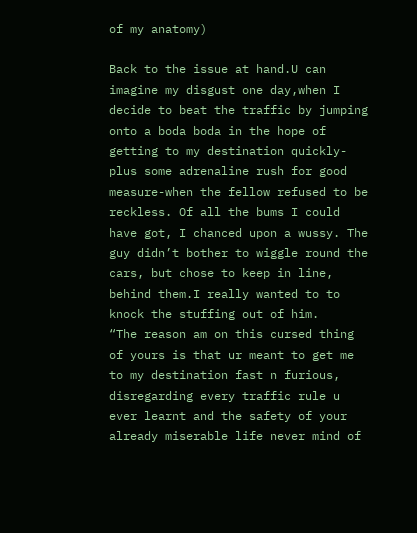of my anatomy)

Back to the issue at hand.U can imagine my disgust one day,when I decide to beat the traffic by jumping onto a boda boda in the hope of getting to my destination quickly-plus some adrenaline rush for good measure-when the fellow refused to be reckless. Of all the bums I could have got, I chanced upon a wussy. The guy didn’t bother to wiggle round the cars, but chose to keep in line, behind them.I really wanted to to knock the stuffing out of him.
“The reason am on this cursed thing of yours is that ur meant to get me to my destination fast n furious, disregarding every traffic rule u ever learnt and the safety of your already miserable life never mind of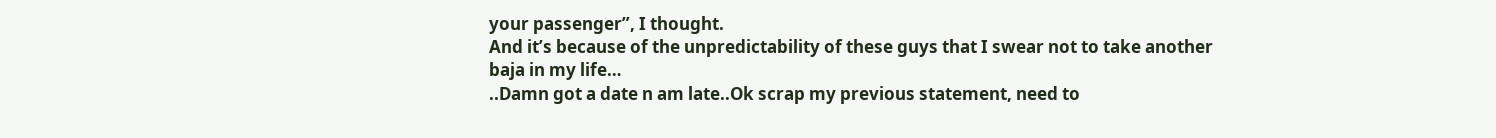your passenger”, I thought.
And it’s because of the unpredictability of these guys that I swear not to take another baja in my life…
..Damn got a date n am late..Ok scrap my previous statement, need to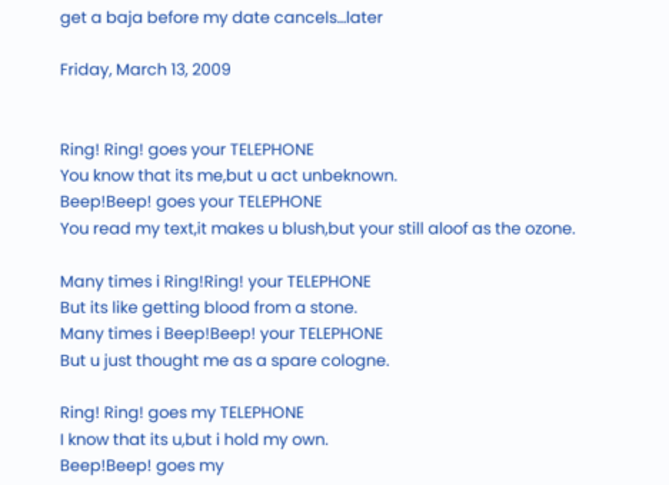get a baja before my date cancels…later

Friday, March 13, 2009


Ring! Ring! goes your TELEPHONE
You know that its me,but u act unbeknown.
Beep!Beep! goes your TELEPHONE
You read my text,it makes u blush,but your still aloof as the ozone.

Many times i Ring!Ring! your TELEPHONE
But its like getting blood from a stone.
Many times i Beep!Beep! your TELEPHONE
But u just thought me as a spare cologne.

Ring! Ring! goes my TELEPHONE
I know that its u,but i hold my own.
Beep!Beep! goes my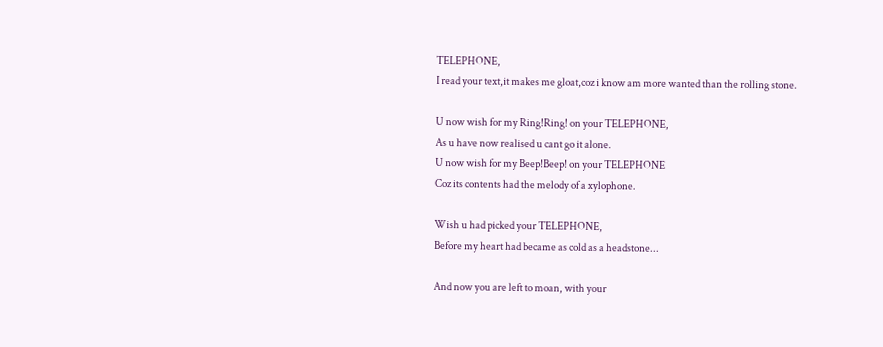TELEPHONE,
I read your text,it makes me gloat,coz i know am more wanted than the rolling stone.

U now wish for my Ring!Ring! on your TELEPHONE,
As u have now realised u cant go it alone.
U now wish for my Beep!Beep! on your TELEPHONE
Coz its contents had the melody of a xylophone.

Wish u had picked your TELEPHONE,
Before my heart had became as cold as a headstone...

And now you are left to moan, with your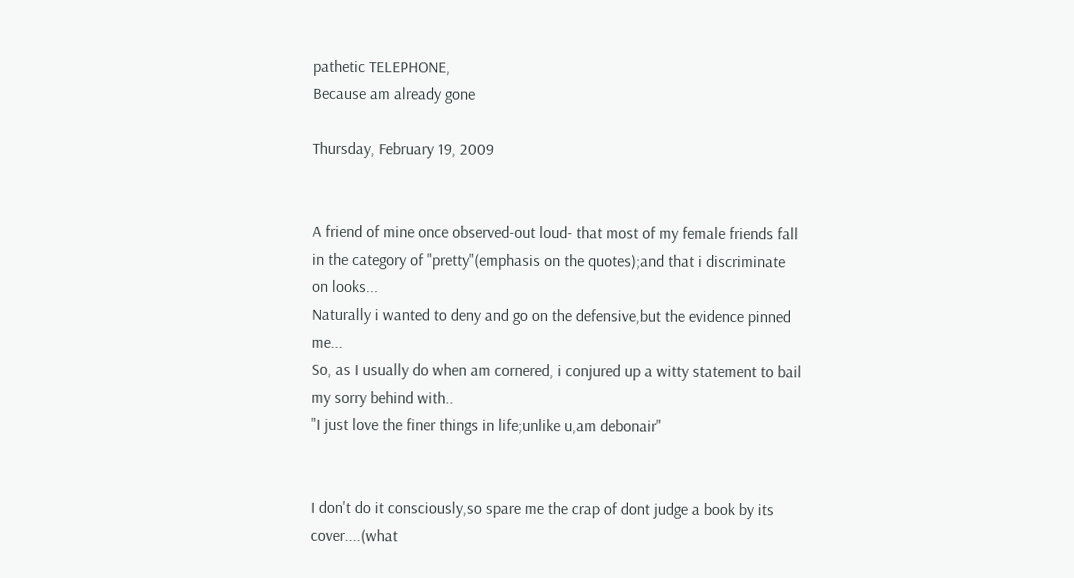pathetic TELEPHONE,
Because am already gone

Thursday, February 19, 2009


A friend of mine once observed-out loud- that most of my female friends fall in the category of "pretty"(emphasis on the quotes);and that i discriminate on looks...
Naturally i wanted to deny and go on the defensive,but the evidence pinned me...
So, as I usually do when am cornered, i conjured up a witty statement to bail my sorry behind with..
"I just love the finer things in life;unlike u,am debonair"


I don't do it consciously,so spare me the crap of dont judge a book by its cover....(what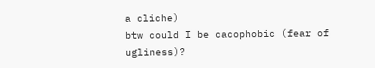a cliche)
btw could I be cacophobic (fear of ugliness)?